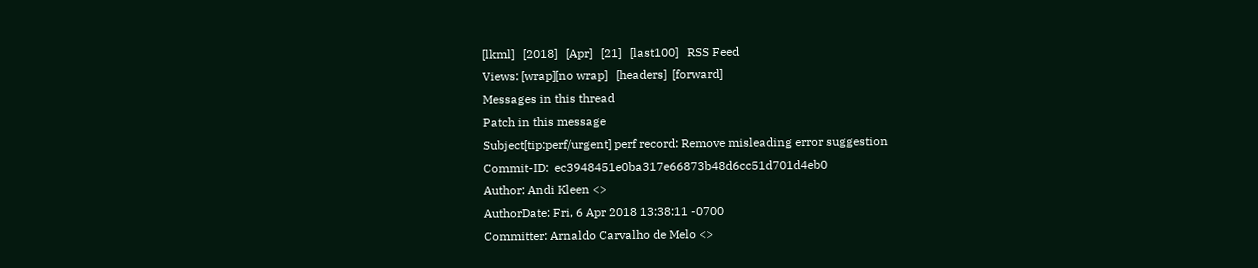[lkml]   [2018]   [Apr]   [21]   [last100]   RSS Feed
Views: [wrap][no wrap]   [headers]  [forward]
Messages in this thread
Patch in this message
Subject[tip:perf/urgent] perf record: Remove misleading error suggestion
Commit-ID:  ec3948451e0ba317e66873b48d6cc51d701d4eb0
Author: Andi Kleen <>
AuthorDate: Fri, 6 Apr 2018 13:38:11 -0700
Committer: Arnaldo Carvalho de Melo <>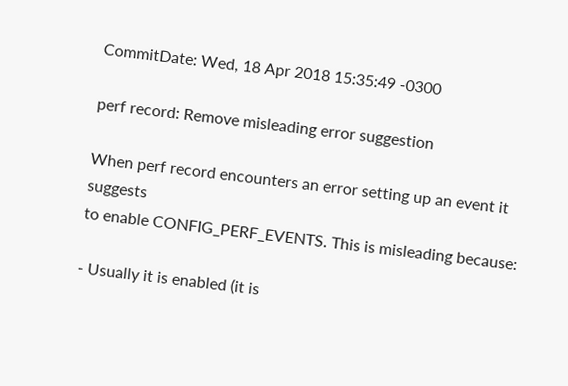CommitDate: Wed, 18 Apr 2018 15:35:49 -0300

perf record: Remove misleading error suggestion

When perf record encounters an error setting up an event it suggests
to enable CONFIG_PERF_EVENTS. This is misleading because:

- Usually it is enabled (it is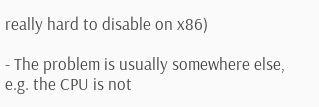really hard to disable on x86)

- The problem is usually somewhere else, e.g. the CPU is not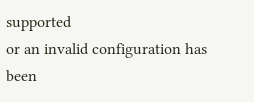supported
or an invalid configuration has been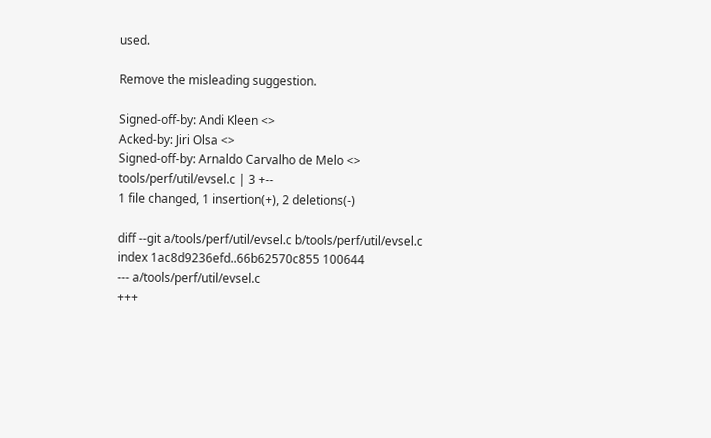used.

Remove the misleading suggestion.

Signed-off-by: Andi Kleen <>
Acked-by: Jiri Olsa <>
Signed-off-by: Arnaldo Carvalho de Melo <>
tools/perf/util/evsel.c | 3 +--
1 file changed, 1 insertion(+), 2 deletions(-)

diff --git a/tools/perf/util/evsel.c b/tools/perf/util/evsel.c
index 1ac8d9236efd..66b62570c855 100644
--- a/tools/perf/util/evsel.c
+++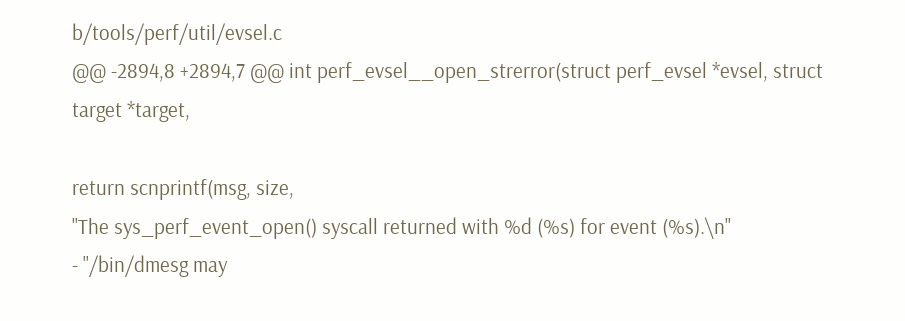b/tools/perf/util/evsel.c
@@ -2894,8 +2894,7 @@ int perf_evsel__open_strerror(struct perf_evsel *evsel, struct target *target,

return scnprintf(msg, size,
"The sys_perf_event_open() syscall returned with %d (%s) for event (%s).\n"
- "/bin/dmesg may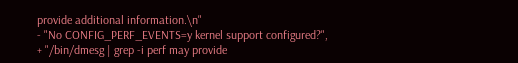provide additional information.\n"
- "No CONFIG_PERF_EVENTS=y kernel support configured?",
+ "/bin/dmesg | grep -i perf may provide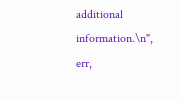additional information.\n",
err,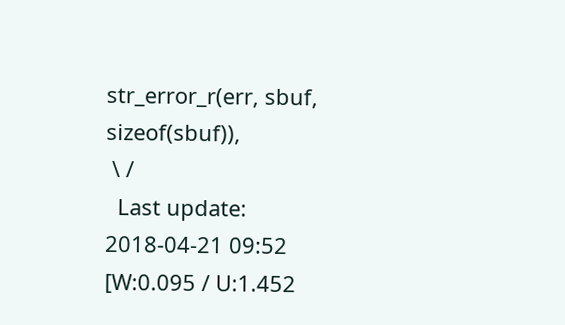str_error_r(err, sbuf, sizeof(sbuf)),
 \ /
  Last update: 2018-04-21 09:52    [W:0.095 / U:1.452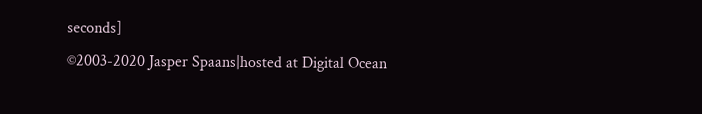seconds]
©2003-2020 Jasper Spaans|hosted at Digital Ocean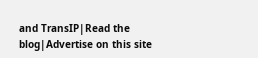and TransIP|Read the blog|Advertise on this site